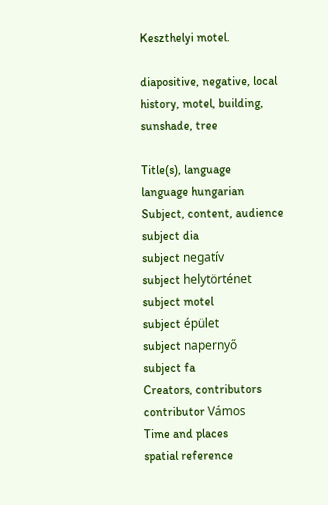Keszthelyi motel.

diapositive, negative, local history, motel, building, sunshade, tree

Title(s), language
language hungarian
Subject, content, audience
subject dia
subject negatív
subject helytörténet
subject motel
subject épület
subject napernyő
subject fa
Creators, contributors
contributor Vámos
Time and places
spatial reference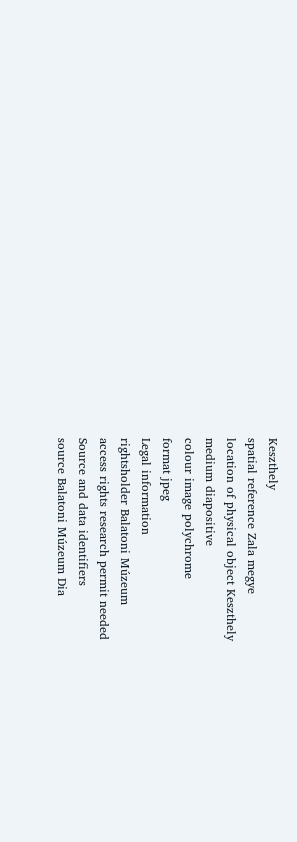Keszthely
spatial reference Zala megye
location of physical object Keszthely
medium diapositive
colour image polychrome
format jpeg
Legal information
rightsholder Balatoni Múzeum
access rights research permit needed
Source and data identifiers
source Balatoni Múzeum Dia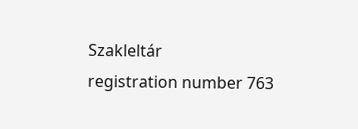Szakleltár
registration number 763